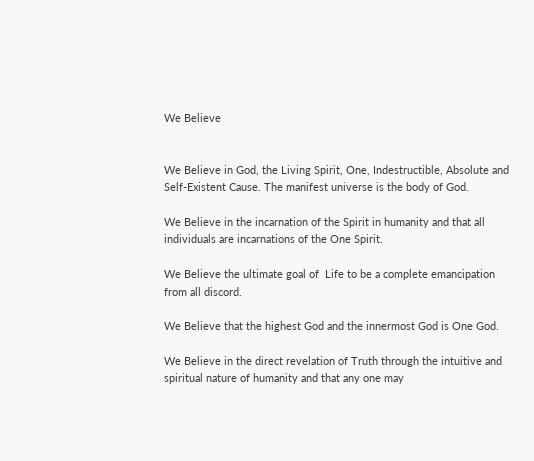We Believe


We Believe in God, the Living Spirit, One, Indestructible, Absolute and Self-Existent Cause. The manifest universe is the body of God.

We Believe in the incarnation of the Spirit in humanity and that all individuals are incarnations of the One Spirit.

We Believe the ultimate goal of  Life to be a complete emancipation from all discord.

We Believe that the highest God and the innermost God is One God.

We Believe in the direct revelation of Truth through the intuitive and spiritual nature of humanity and that any one may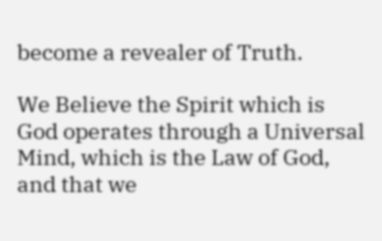become a revealer of Truth.

We Believe the Spirit which is God operates through a Universal Mind, which is the Law of God, and that we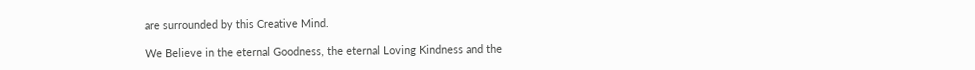are surrounded by this Creative Mind.

We Believe in the eternal Goodness, the eternal Loving Kindness and the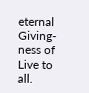eternal Giving-ness of Live to all.